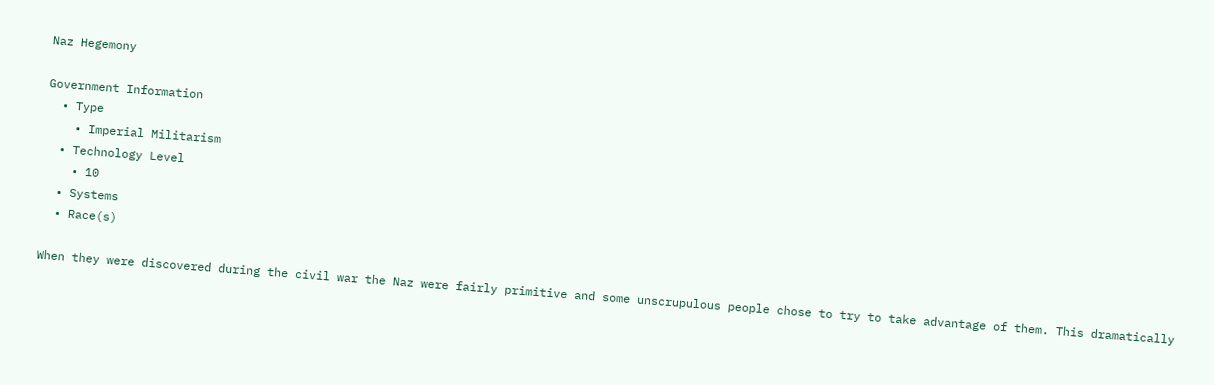Naz Hegemony

Government Information
  • Type
    • Imperial Militarism
  • Technology Level
    • 10
  • Systems
  • Race(s)

When they were discovered during the civil war the Naz were fairly primitive and some unscrupulous people chose to try to take advantage of them. This dramatically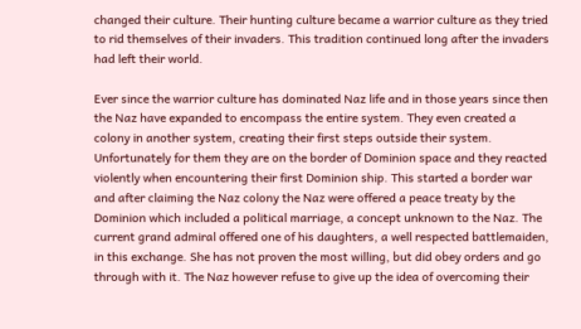changed their culture. Their hunting culture became a warrior culture as they tried to rid themselves of their invaders. This tradition continued long after the invaders had left their world.

Ever since the warrior culture has dominated Naz life and in those years since then the Naz have expanded to encompass the entire system. They even created a colony in another system, creating their first steps outside their system. Unfortunately for them they are on the border of Dominion space and they reacted violently when encountering their first Dominion ship. This started a border war and after claiming the Naz colony the Naz were offered a peace treaty by the Dominion which included a political marriage, a concept unknown to the Naz. The current grand admiral offered one of his daughters, a well respected battlemaiden, in this exchange. She has not proven the most willing, but did obey orders and go through with it. The Naz however refuse to give up the idea of overcoming their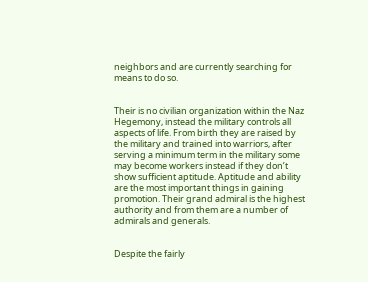neighbors and are currently searching for means to do so.


Their is no civilian organization within the Naz Hegemony, instead the military controls all aspects of life. From birth they are raised by the military and trained into warriors, after serving a minimum term in the military some may become workers instead if they don’t show sufficient aptitude. Aptitude and ability are the most important things in gaining promotion. Their grand admiral is the highest authority and from them are a number of admirals and generals.


Despite the fairly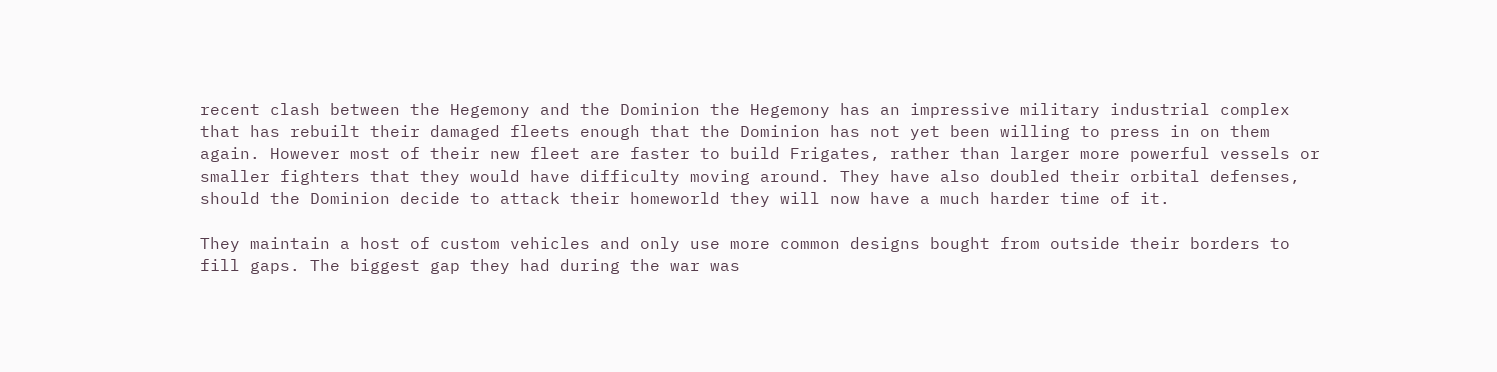recent clash between the Hegemony and the Dominion the Hegemony has an impressive military industrial complex that has rebuilt their damaged fleets enough that the Dominion has not yet been willing to press in on them again. However most of their new fleet are faster to build Frigates, rather than larger more powerful vessels or smaller fighters that they would have difficulty moving around. They have also doubled their orbital defenses, should the Dominion decide to attack their homeworld they will now have a much harder time of it.

They maintain a host of custom vehicles and only use more common designs bought from outside their borders to fill gaps. The biggest gap they had during the war was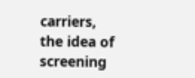carriers, the idea of screening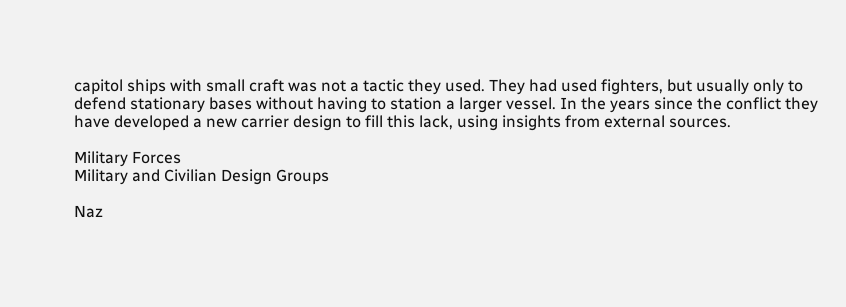capitol ships with small craft was not a tactic they used. They had used fighters, but usually only to defend stationary bases without having to station a larger vessel. In the years since the conflict they have developed a new carrier design to fill this lack, using insights from external sources.

Military Forces
Military and Civilian Design Groups

Naz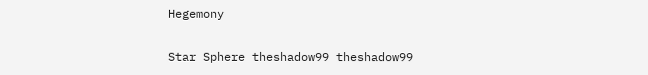Hegemony

Star Sphere theshadow99 theshadow99